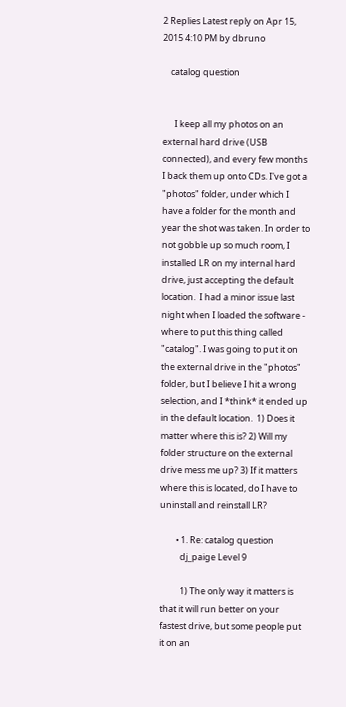2 Replies Latest reply on Apr 15, 2015 4:10 PM by dbruno

    catalog question


      I keep all my photos on an external hard drive (USB connected), and every few months I back them up onto CDs. I've got a "photos" folder, under which I have a folder for the month and year the shot was taken. In order to not gobble up so much room, I installed LR on my internal hard drive, just accepting the default location.  I had a minor issue last night when I loaded the software - where to put this thing called "catalog". I was going to put it on the external drive in the "photos" folder, but I believe I hit a wrong selection, and I *think* it ended up in the default location.  1) Does it matter where this is? 2) Will my folder structure on the external drive mess me up? 3) If it matters where this is located, do I have to uninstall and reinstall LR?

        • 1. Re: catalog question
          dj_paige Level 9

          1) The only way it matters is that it will run better on your fastest drive, but some people put it on an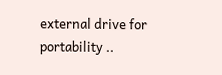external drive for portability ..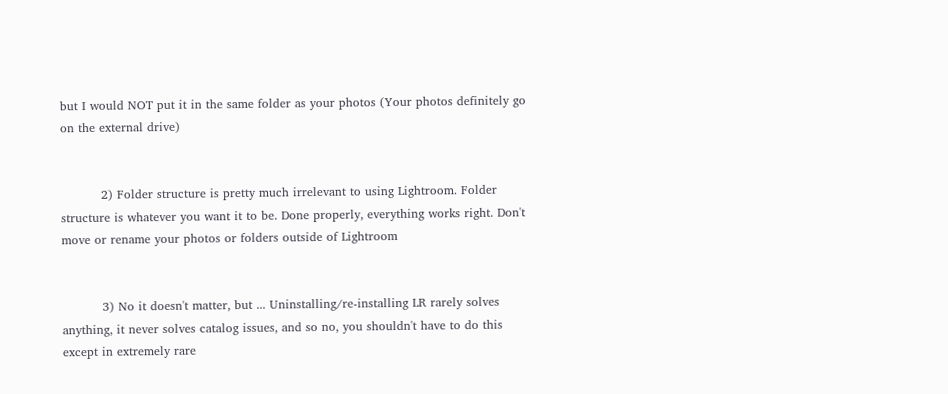but I would NOT put it in the same folder as your photos (Your photos definitely go on the external drive)


          2) Folder structure is pretty much irrelevant to using Lightroom. Folder structure is whatever you want it to be. Done properly, everything works right. Don't move or rename your photos or folders outside of Lightroom


          3) No it doesn't matter, but ... Uninstalling/re-installing LR rarely solves anything, it never solves catalog issues, and so no, you shouldn't have to do this except in extremely rare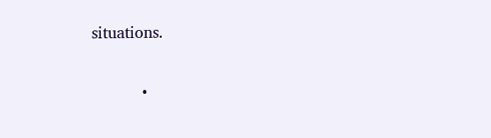situations.

          •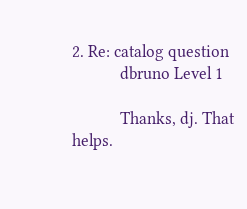2. Re: catalog question
            dbruno Level 1

            Thanks, dj. That helps.